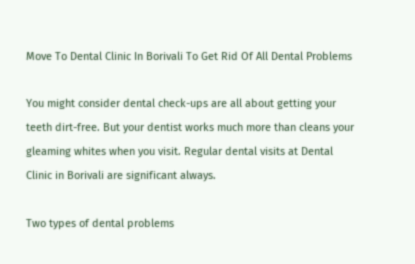Move To Dental Clinic In Borivali To Get Rid Of All Dental Problems

You might consider dental check-ups are all about getting your teeth dirt-free. But your dentist works much more than cleans your gleaming whites when you visit. Regular dental visits at Dental Clinic in Borivali are significant always.

Two types of dental problems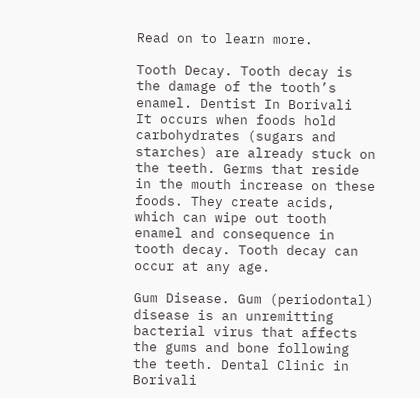Read on to learn more.

Tooth Decay. Tooth decay is the damage of the tooth’s enamel. Dentist In Borivali  It occurs when foods hold carbohydrates (sugars and starches) are already stuck on the teeth. Germs that reside in the mouth increase on these foods. They create acids, which can wipe out tooth enamel and consequence in tooth decay. Tooth decay can occur at any age.

Gum Disease. Gum (periodontal) disease is an unremitting bacterial virus that affects the gums and bone following the teeth. Dental Clinic in Borivali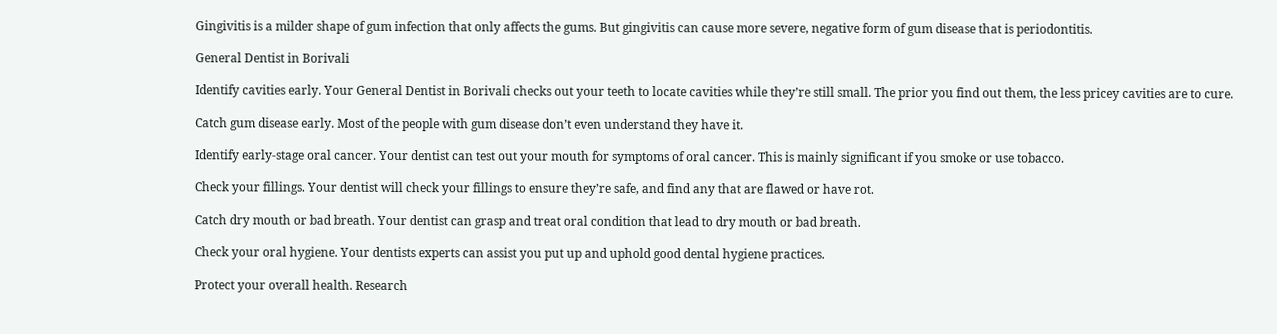Gingivitis is a milder shape of gum infection that only affects the gums. But gingivitis can cause more severe, negative form of gum disease that is periodontitis.

General Dentist in Borivali

Identify cavities early. Your General Dentist in Borivali checks out your teeth to locate cavities while they’re still small. The prior you find out them, the less pricey cavities are to cure.

Catch gum disease early. Most of the people with gum disease don’t even understand they have it.

Identify early-stage oral cancer. Your dentist can test out your mouth for symptoms of oral cancer. This is mainly significant if you smoke or use tobacco.

Check your fillings. Your dentist will check your fillings to ensure they’re safe, and find any that are flawed or have rot.

Catch dry mouth or bad breath. Your dentist can grasp and treat oral condition that lead to dry mouth or bad breath.

Check your oral hygiene. Your dentists experts can assist you put up and uphold good dental hygiene practices.

Protect your overall health. Research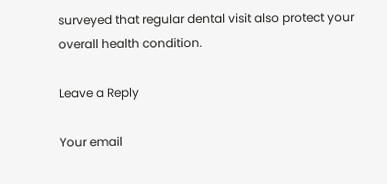surveyed that regular dental visit also protect your overall health condition.

Leave a Reply

Your email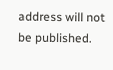address will not be published.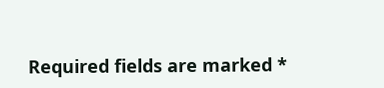Required fields are marked *